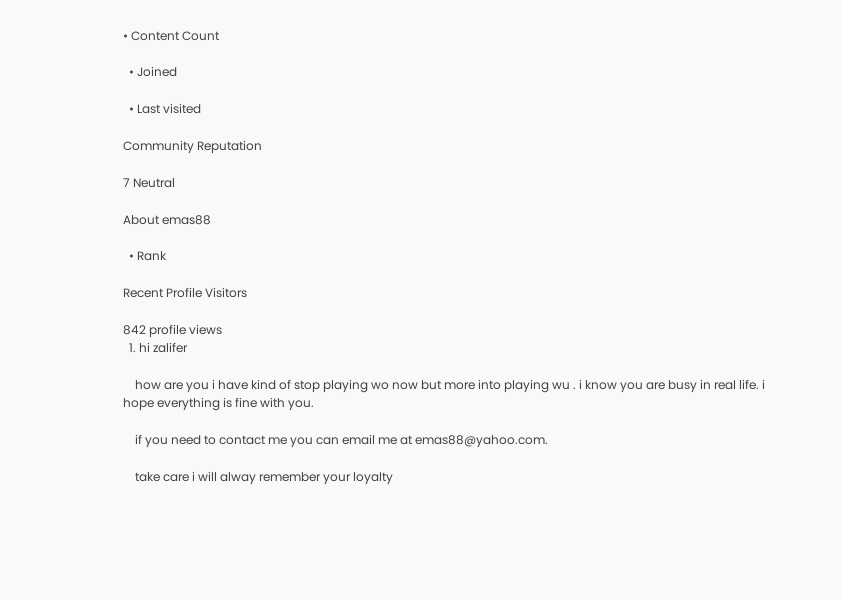• Content Count

  • Joined

  • Last visited

Community Reputation

7 Neutral

About emas88

  • Rank

Recent Profile Visitors

842 profile views
  1. hi zalifer

    how are you i have kind of stop playing wo now but more into playing wu . i know you are busy in real life. i hope everything is fine with you.

    if you need to contact me you can email me at emas88@yahoo.com.

    take care i will alway remember your loyalty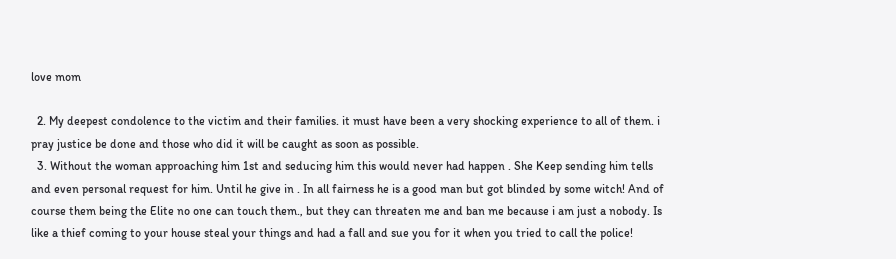love mom

  2. My deepest condolence to the victim and their families. it must have been a very shocking experience to all of them. i pray justice be done and those who did it will be caught as soon as possible.
  3. Without the woman approaching him 1st and seducing him this would never had happen . She Keep sending him tells and even personal request for him. Until he give in . In all fairness he is a good man but got blinded by some witch! And of course them being the Elite no one can touch them., but they can threaten me and ban me because i am just a nobody. Is like a thief coming to your house steal your things and had a fall and sue you for it when you tried to call the police!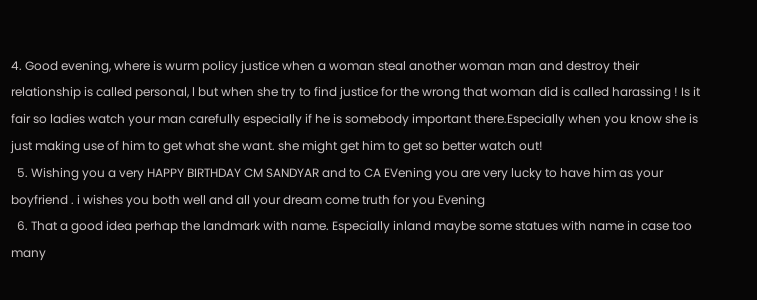4. Good evening, where is wurm policy justice when a woman steal another woman man and destroy their relationship is called personal, l but when she try to find justice for the wrong that woman did is called harassing ! Is it fair so ladies watch your man carefully especially if he is somebody important there.Especially when you know she is just making use of him to get what she want. she might get him to get so better watch out!
  5. Wishing you a very HAPPY BIRTHDAY CM SANDYAR and to CA EVening you are very lucky to have him as your boyfriend . i wishes you both well and all your dream come truth for you Evening
  6. That a good idea perhap the landmark with name. Especially inland maybe some statues with name in case too many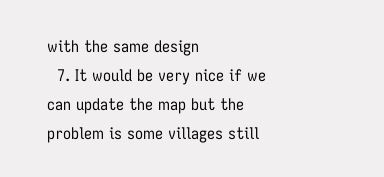with the same design
  7. It would be very nice if we can update the map but the problem is some villages still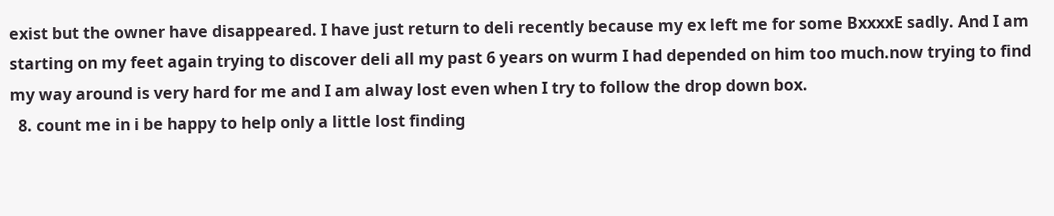exist but the owner have disappeared. I have just return to deli recently because my ex left me for some BxxxxE sadly. And I am starting on my feet again trying to discover deli all my past 6 years on wurm I had depended on him too much.now trying to find my way around is very hard for me and I am alway lost even when I try to follow the drop down box.
  8. count me in i be happy to help only a little lost finding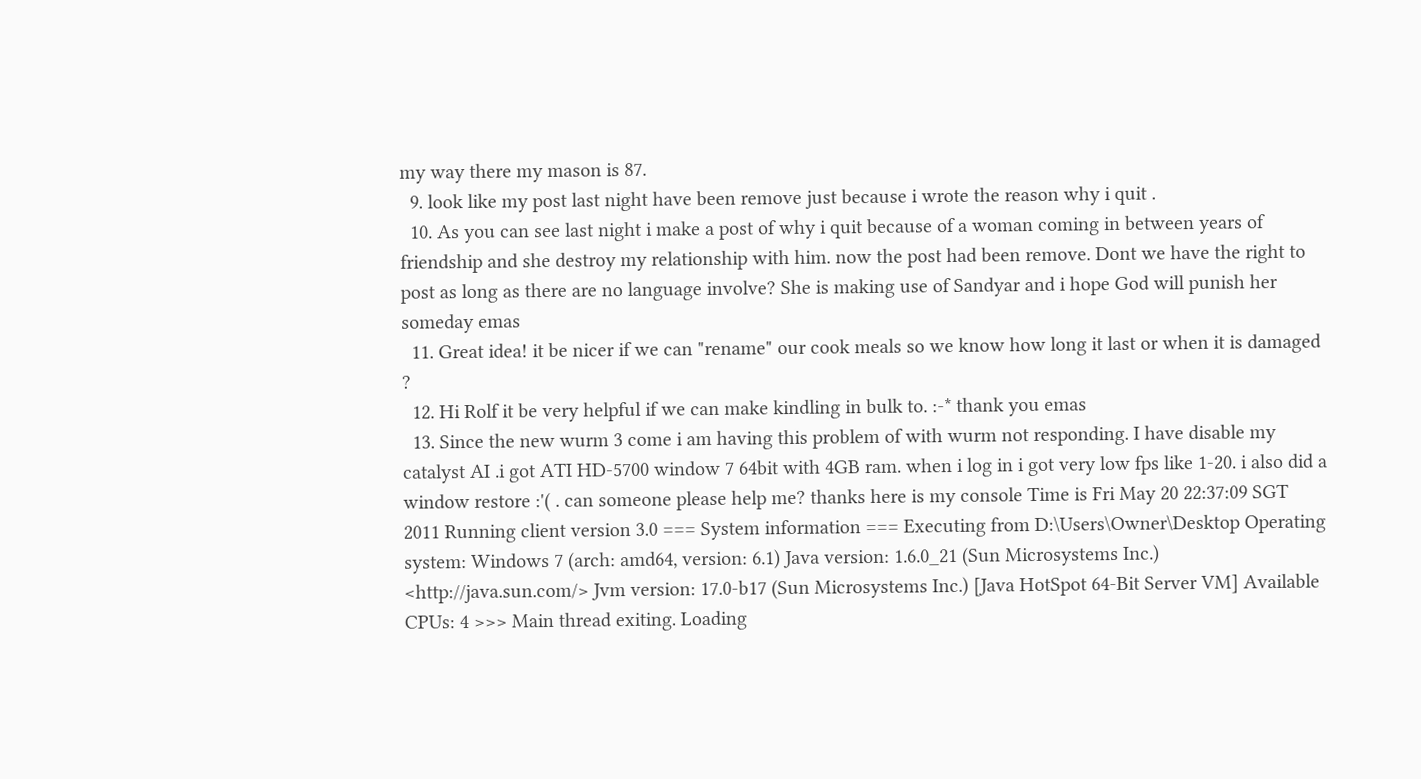my way there my mason is 87.
  9. look like my post last night have been remove just because i wrote the reason why i quit .
  10. As you can see last night i make a post of why i quit because of a woman coming in between years of friendship and she destroy my relationship with him. now the post had been remove. Dont we have the right to post as long as there are no language involve? She is making use of Sandyar and i hope God will punish her someday emas
  11. Great idea! it be nicer if we can "rename" our cook meals so we know how long it last or when it is damaged ?
  12. Hi Rolf it be very helpful if we can make kindling in bulk to. :-* thank you emas
  13. Since the new wurm 3 come i am having this problem of with wurm not responding. I have disable my catalyst AI .i got ATI HD-5700 window 7 64bit with 4GB ram. when i log in i got very low fps like 1-20. i also did a window restore :'( . can someone please help me? thanks here is my console Time is Fri May 20 22:37:09 SGT 2011 Running client version 3.0 === System information === Executing from D:\Users\Owner\Desktop Operating system: Windows 7 (arch: amd64, version: 6.1) Java version: 1.6.0_21 (Sun Microsystems Inc.) <http://java.sun.com/> Jvm version: 17.0-b17 (Sun Microsystems Inc.) [Java HotSpot 64-Bit Server VM] Available CPUs: 4 >>> Main thread exiting. Loading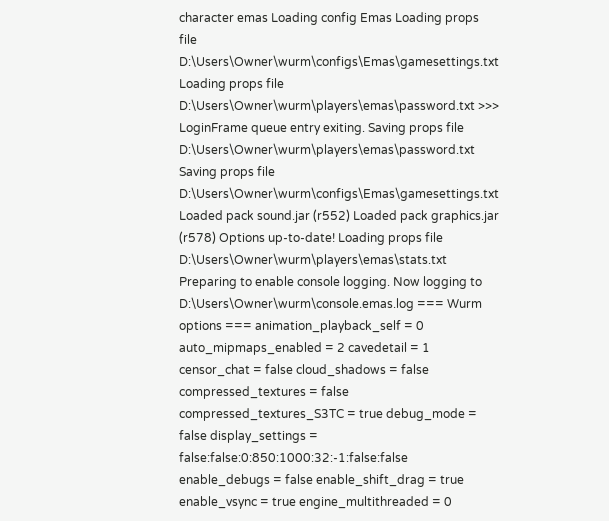character emas Loading config Emas Loading props file D:\Users\Owner\wurm\configs\Emas\gamesettings.txt Loading props file D:\Users\Owner\wurm\players\emas\password.txt >>> LoginFrame queue entry exiting. Saving props file D:\Users\Owner\wurm\players\emas\password.txt Saving props file D:\Users\Owner\wurm\configs\Emas\gamesettings.txt Loaded pack sound.jar (r552) Loaded pack graphics.jar (r578) Options up-to-date! Loading props file D:\Users\Owner\wurm\players\emas\stats.txt Preparing to enable console logging. Now logging to D:\Users\Owner\wurm\console.emas.log === Wurm options === animation_playback_self = 0 auto_mipmaps_enabled = 2 cavedetail = 1 censor_chat = false cloud_shadows = false compressed_textures = false compressed_textures_S3TC = true debug_mode = false display_settings = false:false:0:850:1000:32:-1:false:false enable_debugs = false enable_shift_drag = true enable_vsync = true engine_multithreaded = 0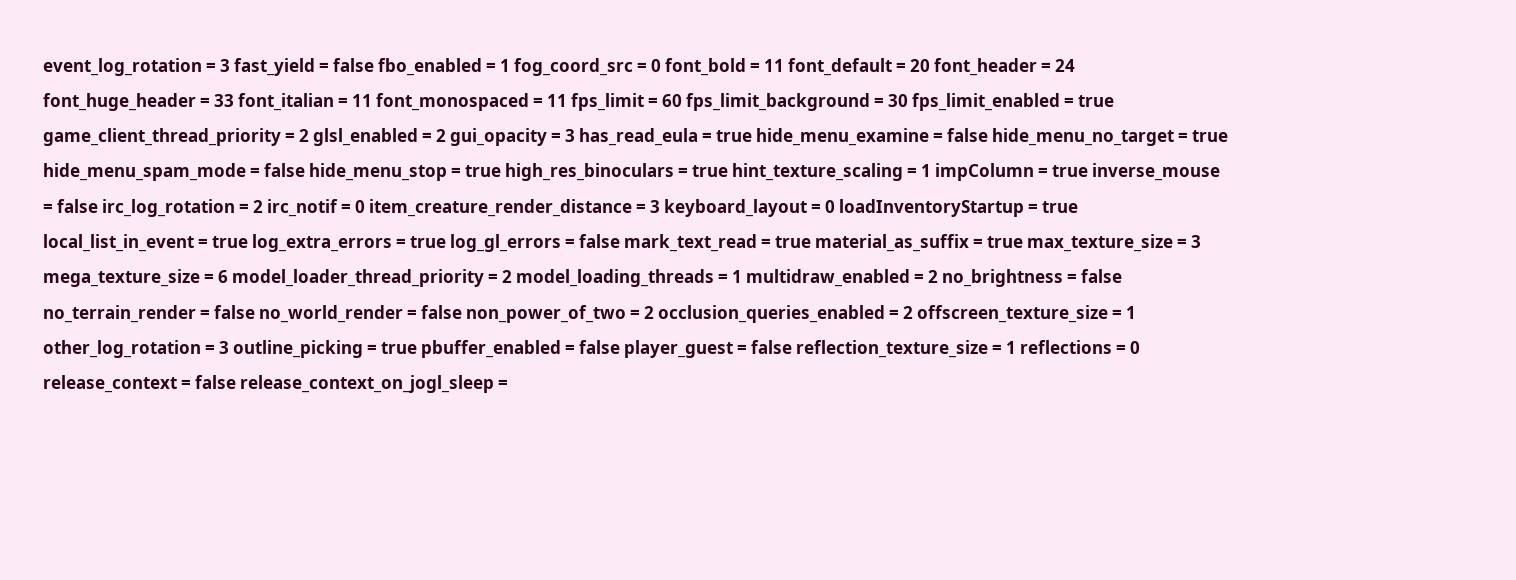event_log_rotation = 3 fast_yield = false fbo_enabled = 1 fog_coord_src = 0 font_bold = 11 font_default = 20 font_header = 24 font_huge_header = 33 font_italian = 11 font_monospaced = 11 fps_limit = 60 fps_limit_background = 30 fps_limit_enabled = true game_client_thread_priority = 2 glsl_enabled = 2 gui_opacity = 3 has_read_eula = true hide_menu_examine = false hide_menu_no_target = true hide_menu_spam_mode = false hide_menu_stop = true high_res_binoculars = true hint_texture_scaling = 1 impColumn = true inverse_mouse = false irc_log_rotation = 2 irc_notif = 0 item_creature_render_distance = 3 keyboard_layout = 0 loadInventoryStartup = true local_list_in_event = true log_extra_errors = true log_gl_errors = false mark_text_read = true material_as_suffix = true max_texture_size = 3 mega_texture_size = 6 model_loader_thread_priority = 2 model_loading_threads = 1 multidraw_enabled = 2 no_brightness = false no_terrain_render = false no_world_render = false non_power_of_two = 2 occlusion_queries_enabled = 2 offscreen_texture_size = 1 other_log_rotation = 3 outline_picking = true pbuffer_enabled = false player_guest = false reflection_texture_size = 1 reflections = 0 release_context = false release_context_on_jogl_sleep =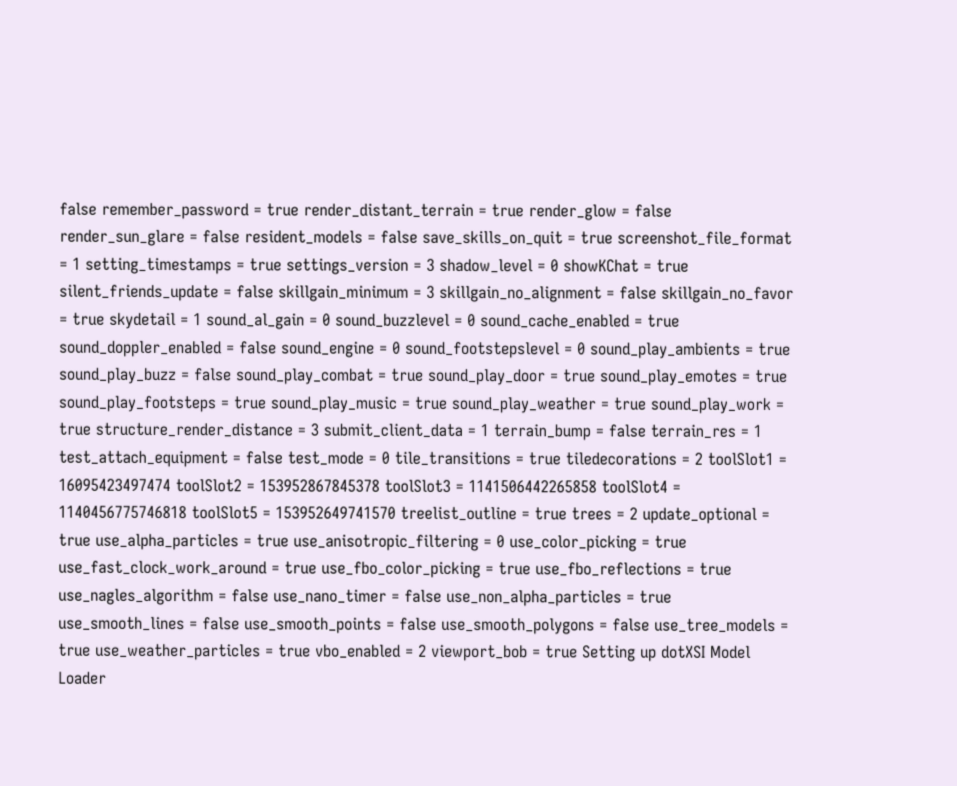false remember_password = true render_distant_terrain = true render_glow = false render_sun_glare = false resident_models = false save_skills_on_quit = true screenshot_file_format = 1 setting_timestamps = true settings_version = 3 shadow_level = 0 showKChat = true silent_friends_update = false skillgain_minimum = 3 skillgain_no_alignment = false skillgain_no_favor = true skydetail = 1 sound_al_gain = 0 sound_buzzlevel = 0 sound_cache_enabled = true sound_doppler_enabled = false sound_engine = 0 sound_footstepslevel = 0 sound_play_ambients = true sound_play_buzz = false sound_play_combat = true sound_play_door = true sound_play_emotes = true sound_play_footsteps = true sound_play_music = true sound_play_weather = true sound_play_work = true structure_render_distance = 3 submit_client_data = 1 terrain_bump = false terrain_res = 1 test_attach_equipment = false test_mode = 0 tile_transitions = true tiledecorations = 2 toolSlot1 = 16095423497474 toolSlot2 = 153952867845378 toolSlot3 = 1141506442265858 toolSlot4 = 1140456775746818 toolSlot5 = 153952649741570 treelist_outline = true trees = 2 update_optional = true use_alpha_particles = true use_anisotropic_filtering = 0 use_color_picking = true use_fast_clock_work_around = true use_fbo_color_picking = true use_fbo_reflections = true use_nagles_algorithm = false use_nano_timer = false use_non_alpha_particles = true use_smooth_lines = false use_smooth_points = false use_smooth_polygons = false use_tree_models = true use_weather_particles = true vbo_enabled = 2 viewport_bob = true Setting up dotXSI Model Loader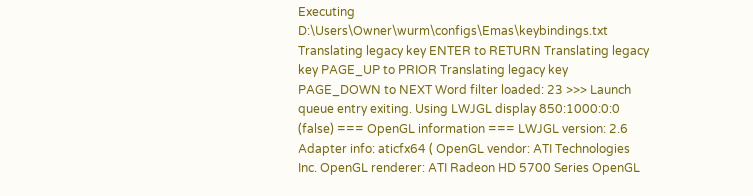Executing D:\Users\Owner\wurm\configs\Emas\keybindings.txt Translating legacy key ENTER to RETURN Translating legacy key PAGE_UP to PRIOR Translating legacy key PAGE_DOWN to NEXT Word filter loaded: 23 >>> Launch queue entry exiting. Using LWJGL display 850:1000:0:0 (false) === OpenGL information === LWJGL version: 2.6 Adapter info: aticfx64 ( OpenGL vendor: ATI Technologies Inc. OpenGL renderer: ATI Radeon HD 5700 Series OpenGL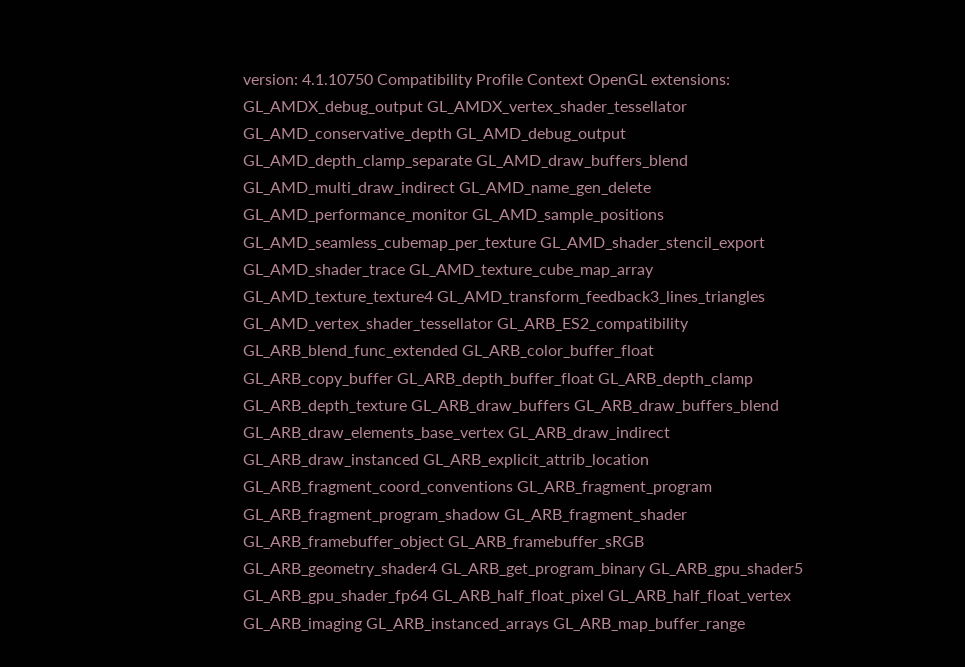version: 4.1.10750 Compatibility Profile Context OpenGL extensions: GL_AMDX_debug_output GL_AMDX_vertex_shader_tessellator GL_AMD_conservative_depth GL_AMD_debug_output GL_AMD_depth_clamp_separate GL_AMD_draw_buffers_blend GL_AMD_multi_draw_indirect GL_AMD_name_gen_delete GL_AMD_performance_monitor GL_AMD_sample_positions GL_AMD_seamless_cubemap_per_texture GL_AMD_shader_stencil_export GL_AMD_shader_trace GL_AMD_texture_cube_map_array GL_AMD_texture_texture4 GL_AMD_transform_feedback3_lines_triangles GL_AMD_vertex_shader_tessellator GL_ARB_ES2_compatibility GL_ARB_blend_func_extended GL_ARB_color_buffer_float GL_ARB_copy_buffer GL_ARB_depth_buffer_float GL_ARB_depth_clamp GL_ARB_depth_texture GL_ARB_draw_buffers GL_ARB_draw_buffers_blend GL_ARB_draw_elements_base_vertex GL_ARB_draw_indirect GL_ARB_draw_instanced GL_ARB_explicit_attrib_location GL_ARB_fragment_coord_conventions GL_ARB_fragment_program GL_ARB_fragment_program_shadow GL_ARB_fragment_shader GL_ARB_framebuffer_object GL_ARB_framebuffer_sRGB GL_ARB_geometry_shader4 GL_ARB_get_program_binary GL_ARB_gpu_shader5 GL_ARB_gpu_shader_fp64 GL_ARB_half_float_pixel GL_ARB_half_float_vertex GL_ARB_imaging GL_ARB_instanced_arrays GL_ARB_map_buffer_range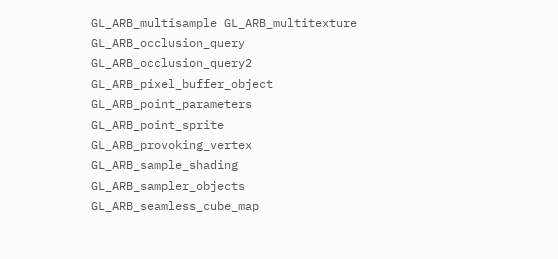GL_ARB_multisample GL_ARB_multitexture GL_ARB_occlusion_query GL_ARB_occlusion_query2 GL_ARB_pixel_buffer_object GL_ARB_point_parameters GL_ARB_point_sprite GL_ARB_provoking_vertex GL_ARB_sample_shading GL_ARB_sampler_objects GL_ARB_seamless_cube_map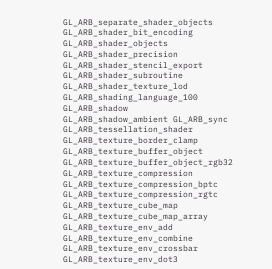GL_ARB_separate_shader_objects GL_ARB_shader_bit_encoding GL_ARB_shader_objects GL_ARB_shader_precision GL_ARB_shader_stencil_export GL_ARB_shader_subroutine GL_ARB_shader_texture_lod GL_ARB_shading_language_100 GL_ARB_shadow GL_ARB_shadow_ambient GL_ARB_sync GL_ARB_tessellation_shader GL_ARB_texture_border_clamp GL_ARB_texture_buffer_object GL_ARB_texture_buffer_object_rgb32 GL_ARB_texture_compression GL_ARB_texture_compression_bptc GL_ARB_texture_compression_rgtc GL_ARB_texture_cube_map GL_ARB_texture_cube_map_array GL_ARB_texture_env_add GL_ARB_texture_env_combine GL_ARB_texture_env_crossbar GL_ARB_texture_env_dot3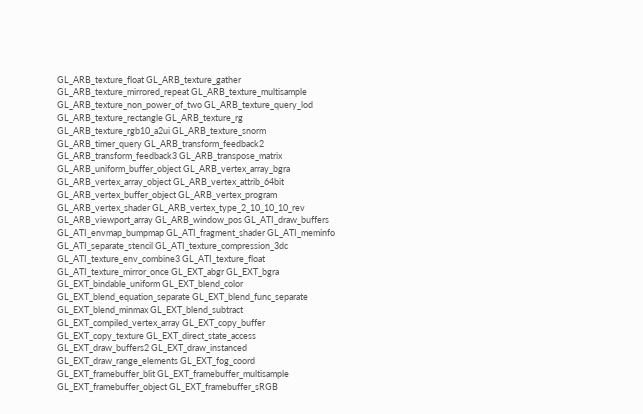GL_ARB_texture_float GL_ARB_texture_gather GL_ARB_texture_mirrored_repeat GL_ARB_texture_multisample GL_ARB_texture_non_power_of_two GL_ARB_texture_query_lod GL_ARB_texture_rectangle GL_ARB_texture_rg GL_ARB_texture_rgb10_a2ui GL_ARB_texture_snorm GL_ARB_timer_query GL_ARB_transform_feedback2 GL_ARB_transform_feedback3 GL_ARB_transpose_matrix GL_ARB_uniform_buffer_object GL_ARB_vertex_array_bgra GL_ARB_vertex_array_object GL_ARB_vertex_attrib_64bit GL_ARB_vertex_buffer_object GL_ARB_vertex_program GL_ARB_vertex_shader GL_ARB_vertex_type_2_10_10_10_rev GL_ARB_viewport_array GL_ARB_window_pos GL_ATI_draw_buffers GL_ATI_envmap_bumpmap GL_ATI_fragment_shader GL_ATI_meminfo GL_ATI_separate_stencil GL_ATI_texture_compression_3dc GL_ATI_texture_env_combine3 GL_ATI_texture_float GL_ATI_texture_mirror_once GL_EXT_abgr GL_EXT_bgra GL_EXT_bindable_uniform GL_EXT_blend_color GL_EXT_blend_equation_separate GL_EXT_blend_func_separate GL_EXT_blend_minmax GL_EXT_blend_subtract GL_EXT_compiled_vertex_array GL_EXT_copy_buffer GL_EXT_copy_texture GL_EXT_direct_state_access GL_EXT_draw_buffers2 GL_EXT_draw_instanced GL_EXT_draw_range_elements GL_EXT_fog_coord GL_EXT_framebuffer_blit GL_EXT_framebuffer_multisample GL_EXT_framebuffer_object GL_EXT_framebuffer_sRGB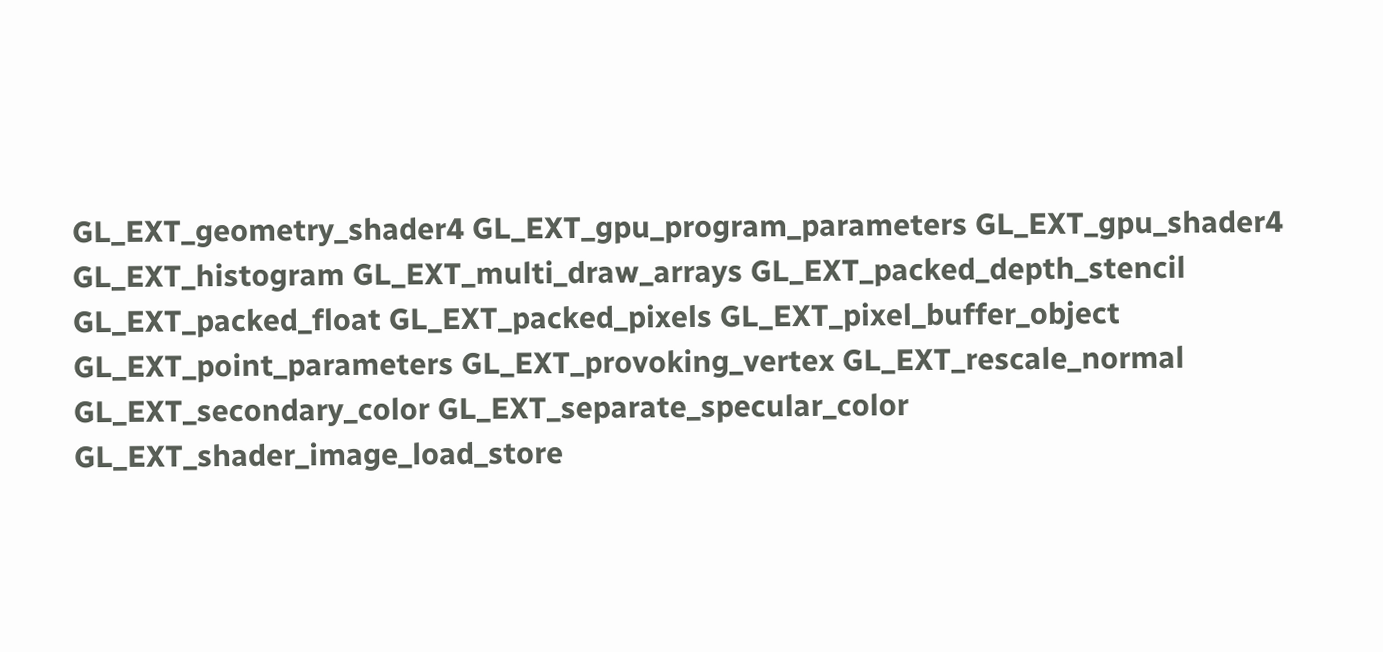GL_EXT_geometry_shader4 GL_EXT_gpu_program_parameters GL_EXT_gpu_shader4 GL_EXT_histogram GL_EXT_multi_draw_arrays GL_EXT_packed_depth_stencil GL_EXT_packed_float GL_EXT_packed_pixels GL_EXT_pixel_buffer_object GL_EXT_point_parameters GL_EXT_provoking_vertex GL_EXT_rescale_normal GL_EXT_secondary_color GL_EXT_separate_specular_color GL_EXT_shader_image_load_store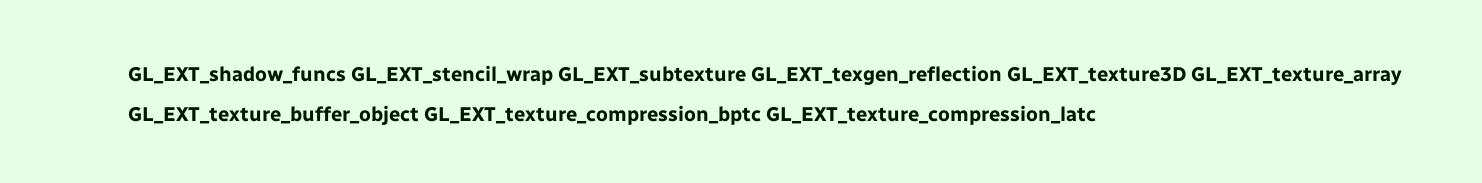GL_EXT_shadow_funcs GL_EXT_stencil_wrap GL_EXT_subtexture GL_EXT_texgen_reflection GL_EXT_texture3D GL_EXT_texture_array GL_EXT_texture_buffer_object GL_EXT_texture_compression_bptc GL_EXT_texture_compression_latc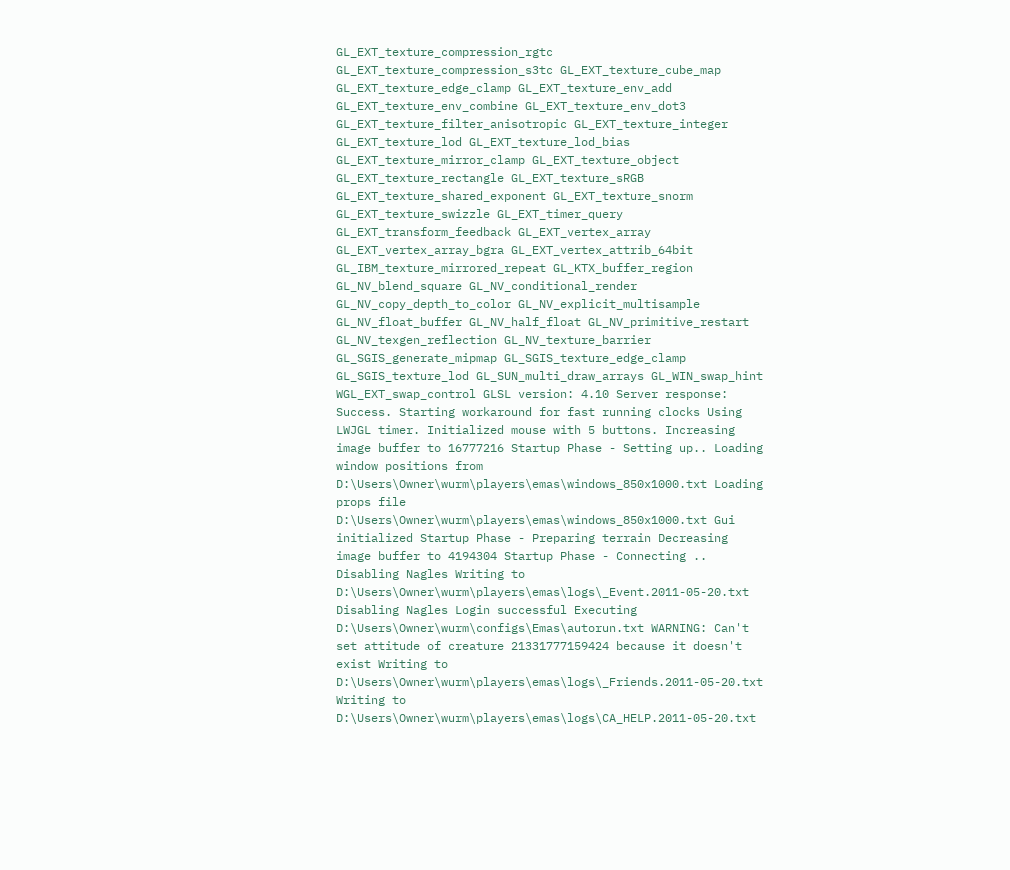GL_EXT_texture_compression_rgtc GL_EXT_texture_compression_s3tc GL_EXT_texture_cube_map GL_EXT_texture_edge_clamp GL_EXT_texture_env_add GL_EXT_texture_env_combine GL_EXT_texture_env_dot3 GL_EXT_texture_filter_anisotropic GL_EXT_texture_integer GL_EXT_texture_lod GL_EXT_texture_lod_bias GL_EXT_texture_mirror_clamp GL_EXT_texture_object GL_EXT_texture_rectangle GL_EXT_texture_sRGB GL_EXT_texture_shared_exponent GL_EXT_texture_snorm GL_EXT_texture_swizzle GL_EXT_timer_query GL_EXT_transform_feedback GL_EXT_vertex_array GL_EXT_vertex_array_bgra GL_EXT_vertex_attrib_64bit GL_IBM_texture_mirrored_repeat GL_KTX_buffer_region GL_NV_blend_square GL_NV_conditional_render GL_NV_copy_depth_to_color GL_NV_explicit_multisample GL_NV_float_buffer GL_NV_half_float GL_NV_primitive_restart GL_NV_texgen_reflection GL_NV_texture_barrier GL_SGIS_generate_mipmap GL_SGIS_texture_edge_clamp GL_SGIS_texture_lod GL_SUN_multi_draw_arrays GL_WIN_swap_hint WGL_EXT_swap_control GLSL version: 4.10 Server response: Success. Starting workaround for fast running clocks Using LWJGL timer. Initialized mouse with 5 buttons. Increasing image buffer to 16777216 Startup Phase - Setting up.. Loading window positions from D:\Users\Owner\wurm\players\emas\windows_850x1000.txt Loading props file D:\Users\Owner\wurm\players\emas\windows_850x1000.txt Gui initialized Startup Phase - Preparing terrain Decreasing image buffer to 4194304 Startup Phase - Connecting .. Disabling Nagles Writing to D:\Users\Owner\wurm\players\emas\logs\_Event.2011-05-20.txt Disabling Nagles Login successful Executing D:\Users\Owner\wurm\configs\Emas\autorun.txt WARNING: Can't set attitude of creature 21331777159424 because it doesn't exist Writing to D:\Users\Owner\wurm\players\emas\logs\_Friends.2011-05-20.txt Writing to D:\Users\Owner\wurm\players\emas\logs\CA_HELP.2011-05-20.txt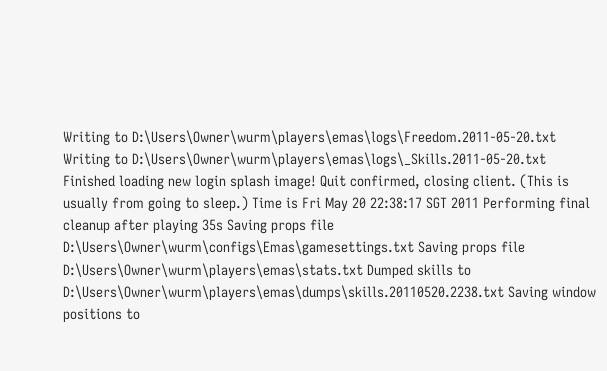Writing to D:\Users\Owner\wurm\players\emas\logs\Freedom.2011-05-20.txt Writing to D:\Users\Owner\wurm\players\emas\logs\_Skills.2011-05-20.txt Finished loading new login splash image! Quit confirmed, closing client. (This is usually from going to sleep.) Time is Fri May 20 22:38:17 SGT 2011 Performing final cleanup after playing 35s Saving props file D:\Users\Owner\wurm\configs\Emas\gamesettings.txt Saving props file D:\Users\Owner\wurm\players\emas\stats.txt Dumped skills to D:\Users\Owner\wurm\players\emas\dumps\skills.20110520.2238.txt Saving window positions to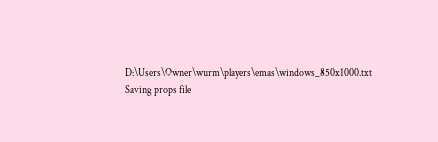D:\Users\Owner\wurm\players\emas\windows_850x1000.txt Saving props file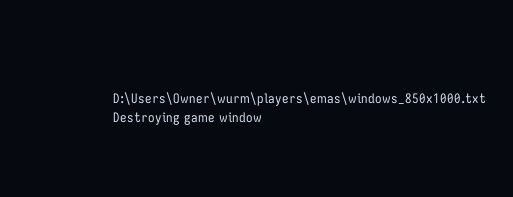D:\Users\Owner\wurm\players\emas\windows_850x1000.txt Destroying game window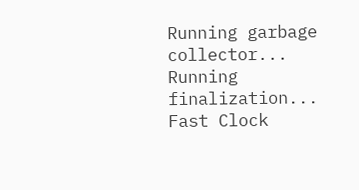Running garbage collector... Running finalization... Fast Clock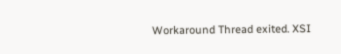Workaround Thread exited. XSI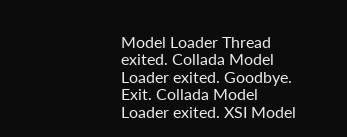Model Loader Thread exited. Collada Model Loader exited. Goodbye. Exit. Collada Model Loader exited. XSI Model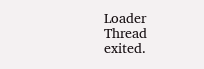Loader Thread exited.